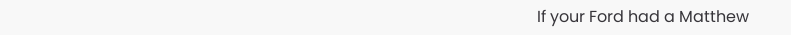If your Ford had a Matthew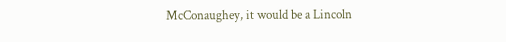McConaughey, it would be a Lincoln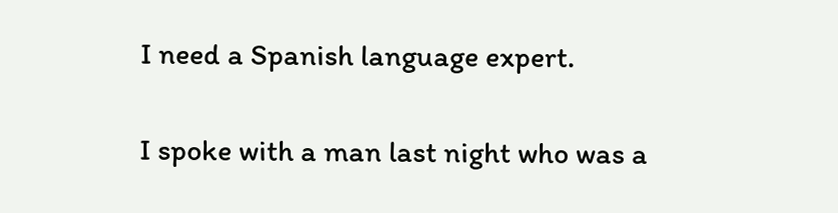I need a Spanish language expert.

I spoke with a man last night who was a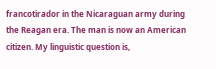francotirador in the Nicaraguan army during the Reagan era. The man is now an American citizen. My linguistic question is,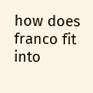how does franco fit into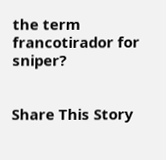the term francotirador for sniper?


Share This Story